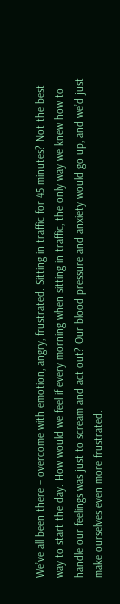We’ve all been there – overcome with emotion, angry, frustrated. Sitting in traffic for 45 minutes? Not the best way to start the day. How would we feel if every morning when sitting in traffic, the only way we knew how to handle our feelings was just to scream and act out? Our blood pressure and anxiety would go up, and we’d just make ourselves even more frustrated.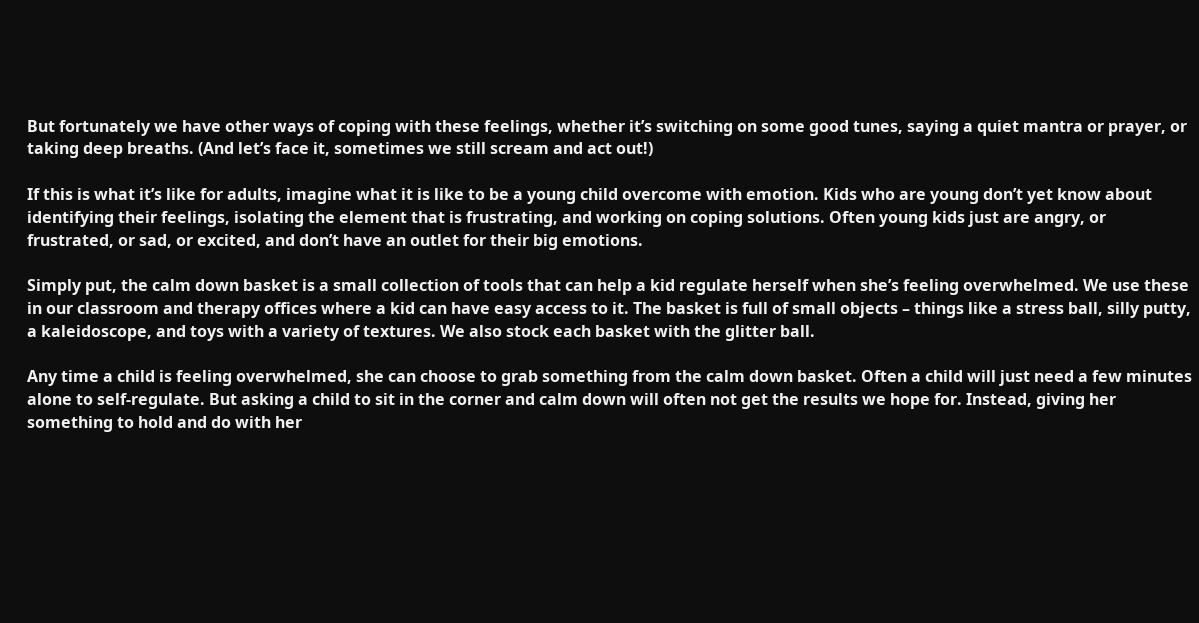But fortunately we have other ways of coping with these feelings, whether it’s switching on some good tunes, saying a quiet mantra or prayer, or taking deep breaths. (And let’s face it, sometimes we still scream and act out!)

If this is what it’s like for adults, imagine what it is like to be a young child overcome with emotion. Kids who are young don’t yet know about identifying their feelings, isolating the element that is frustrating, and working on coping solutions. Often young kids just are angry, or frustrated, or sad, or excited, and don’t have an outlet for their big emotions.

Simply put, the calm down basket is a small collection of tools that can help a kid regulate herself when she’s feeling overwhelmed. We use these in our classroom and therapy offices where a kid can have easy access to it. The basket is full of small objects – things like a stress ball, silly putty, a kaleidoscope, and toys with a variety of textures. We also stock each basket with the glitter ball.

Any time a child is feeling overwhelmed, she can choose to grab something from the calm down basket. Often a child will just need a few minutes alone to self-regulate. But asking a child to sit in the corner and calm down will often not get the results we hope for. Instead, giving her something to hold and do with her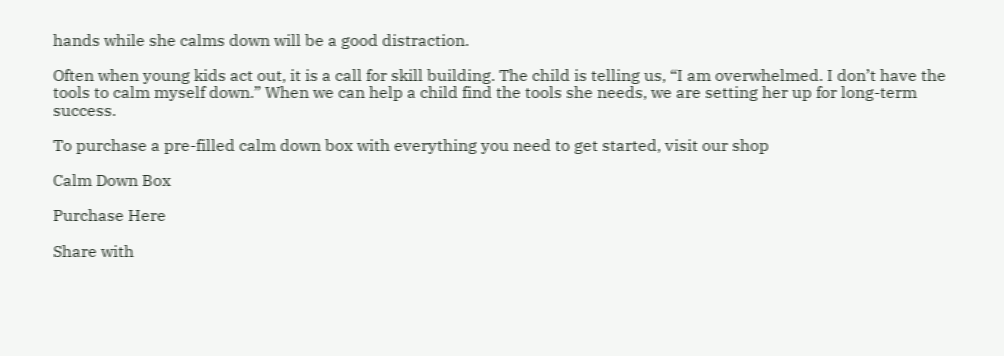hands while she calms down will be a good distraction.

Often when young kids act out, it is a call for skill building. The child is telling us, “I am overwhelmed. I don’t have the tools to calm myself down.” When we can help a child find the tools she needs, we are setting her up for long-term success.

To purchase a pre-filled calm down box with everything you need to get started, visit our shop

Calm Down Box

Purchase Here

Share with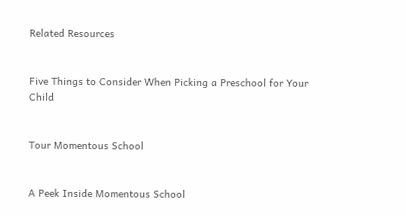Related Resources


Five Things to Consider When Picking a Preschool for Your Child


Tour Momentous School


A Peek Inside Momentous School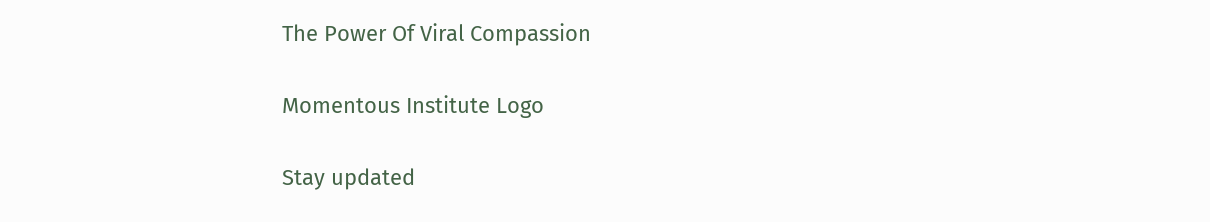The Power Of Viral Compassion

Momentous Institute Logo

Stay updated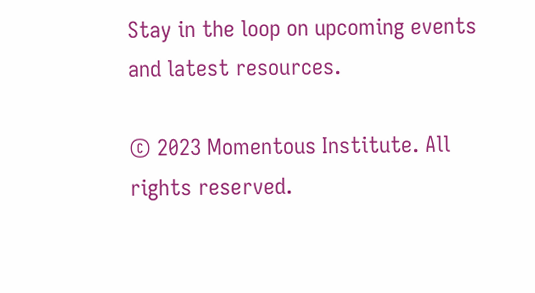Stay in the loop on upcoming events and latest resources.

© 2023 Momentous Institute. All rights reserved.